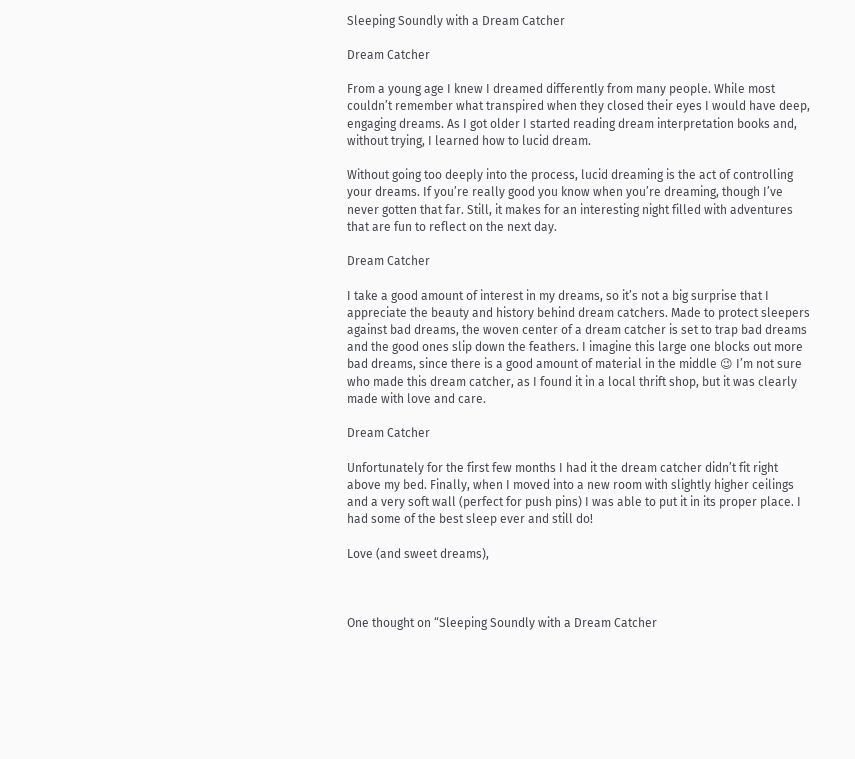Sleeping Soundly with a Dream Catcher

Dream Catcher

From a young age I knew I dreamed differently from many people. While most couldn’t remember what transpired when they closed their eyes I would have deep, engaging dreams. As I got older I started reading dream interpretation books and, without trying, I learned how to lucid dream.

Without going too deeply into the process, lucid dreaming is the act of controlling your dreams. If you’re really good you know when you’re dreaming, though I’ve never gotten that far. Still, it makes for an interesting night filled with adventures that are fun to reflect on the next day.

Dream Catcher

I take a good amount of interest in my dreams, so it’s not a big surprise that I appreciate the beauty and history behind dream catchers. Made to protect sleepers against bad dreams, the woven center of a dream catcher is set to trap bad dreams and the good ones slip down the feathers. I imagine this large one blocks out more bad dreams, since there is a good amount of material in the middle 😉 I’m not sure who made this dream catcher, as I found it in a local thrift shop, but it was clearly made with love and care.

Dream Catcher

Unfortunately for the first few months I had it the dream catcher didn’t fit right above my bed. Finally, when I moved into a new room with slightly higher ceilings and a very soft wall (perfect for push pins) I was able to put it in its proper place. I had some of the best sleep ever and still do!

Love (and sweet dreams),



One thought on “Sleeping Soundly with a Dream Catcher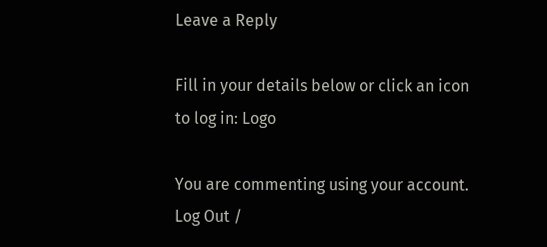Leave a Reply

Fill in your details below or click an icon to log in: Logo

You are commenting using your account. Log Out /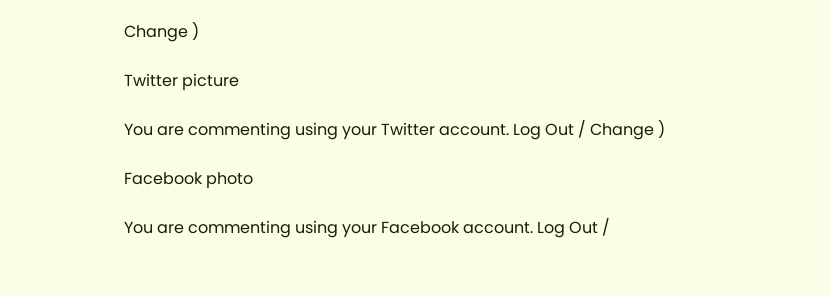Change )

Twitter picture

You are commenting using your Twitter account. Log Out / Change )

Facebook photo

You are commenting using your Facebook account. Log Out /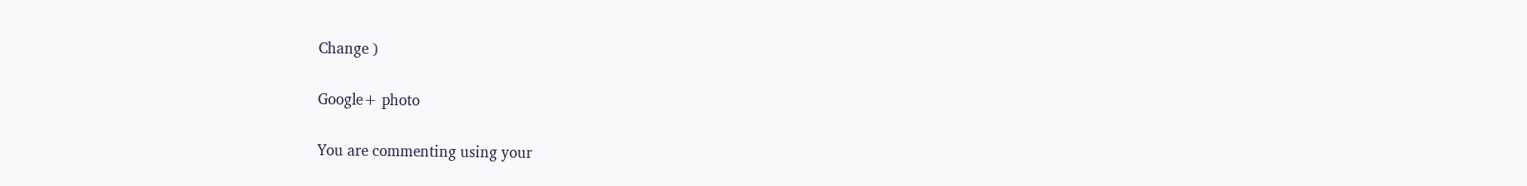Change )

Google+ photo

You are commenting using your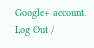Google+ account. Log Out /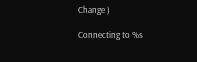Change )

Connecting to %s